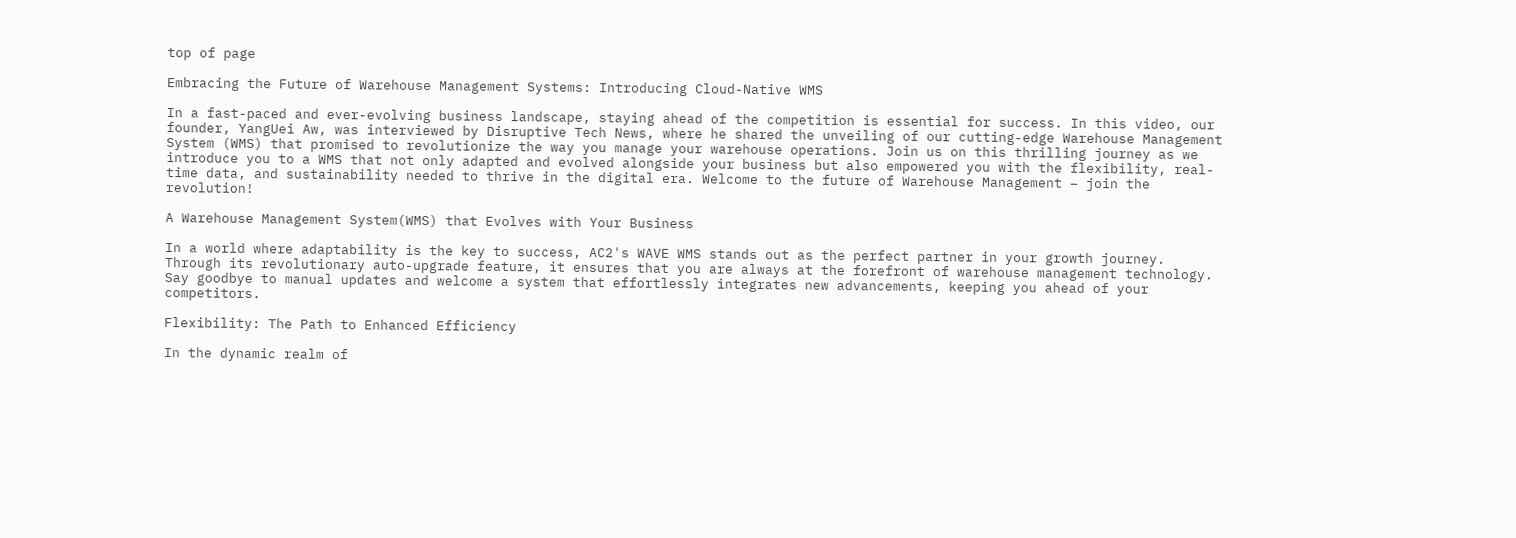top of page

Embracing the Future of Warehouse Management Systems: Introducing Cloud-Native WMS

In a fast-paced and ever-evolving business landscape, staying ahead of the competition is essential for success. In this video, our founder, YangUei Aw, was interviewed by Disruptive Tech News, where he shared the unveiling of our cutting-edge Warehouse Management System (WMS) that promised to revolutionize the way you manage your warehouse operations. Join us on this thrilling journey as we introduce you to a WMS that not only adapted and evolved alongside your business but also empowered you with the flexibility, real-time data, and sustainability needed to thrive in the digital era. Welcome to the future of Warehouse Management – join the revolution!

A Warehouse Management System(WMS) that Evolves with Your Business

In a world where adaptability is the key to success, AC2's WAVE WMS stands out as the perfect partner in your growth journey. Through its revolutionary auto-upgrade feature, it ensures that you are always at the forefront of warehouse management technology. Say goodbye to manual updates and welcome a system that effortlessly integrates new advancements, keeping you ahead of your competitors.

Flexibility: The Path to Enhanced Efficiency

In the dynamic realm of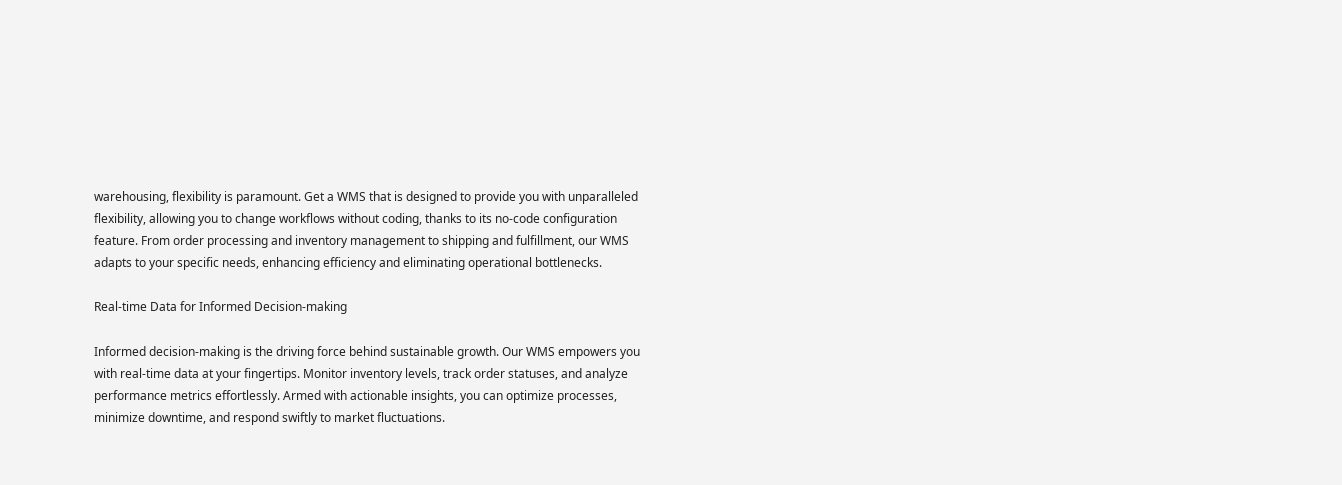warehousing, flexibility is paramount. Get a WMS that is designed to provide you with unparalleled flexibility, allowing you to change workflows without coding, thanks to its no-code configuration feature. From order processing and inventory management to shipping and fulfillment, our WMS adapts to your specific needs, enhancing efficiency and eliminating operational bottlenecks.

Real-time Data for Informed Decision-making

Informed decision-making is the driving force behind sustainable growth. Our WMS empowers you with real-time data at your fingertips. Monitor inventory levels, track order statuses, and analyze performance metrics effortlessly. Armed with actionable insights, you can optimize processes, minimize downtime, and respond swiftly to market fluctuations.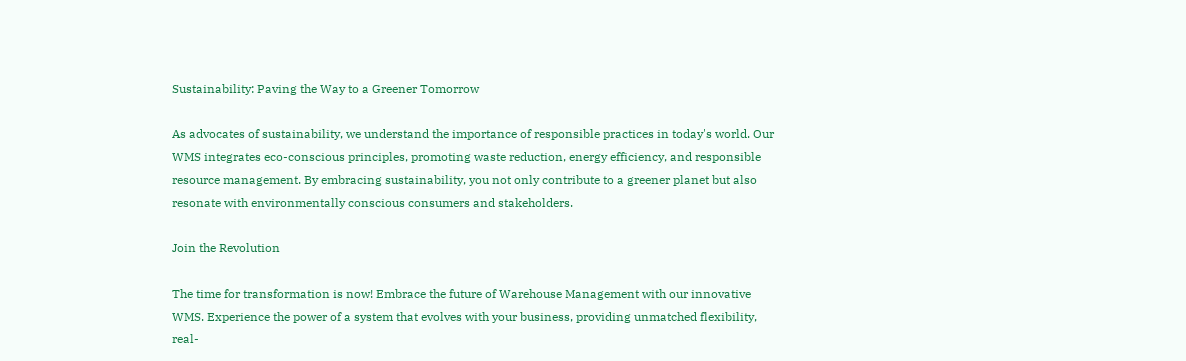Sustainability: Paving the Way to a Greener Tomorrow

As advocates of sustainability, we understand the importance of responsible practices in today's world. Our WMS integrates eco-conscious principles, promoting waste reduction, energy efficiency, and responsible resource management. By embracing sustainability, you not only contribute to a greener planet but also resonate with environmentally conscious consumers and stakeholders.

Join the Revolution

The time for transformation is now! Embrace the future of Warehouse Management with our innovative WMS. Experience the power of a system that evolves with your business, providing unmatched flexibility, real-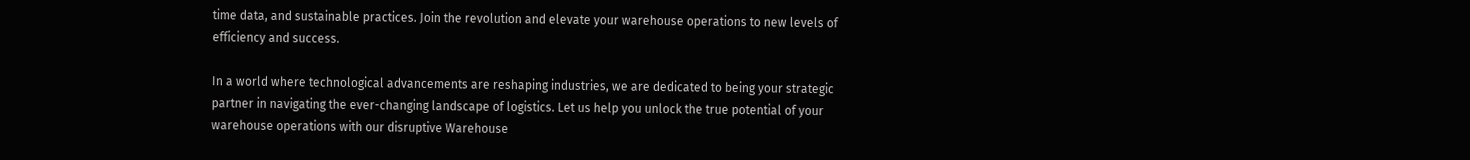time data, and sustainable practices. Join the revolution and elevate your warehouse operations to new levels of efficiency and success.

In a world where technological advancements are reshaping industries, we are dedicated to being your strategic partner in navigating the ever-changing landscape of logistics. Let us help you unlock the true potential of your warehouse operations with our disruptive Warehouse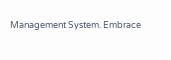Management System. Embrace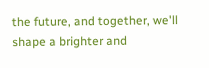the future, and together, we'll shape a brighter and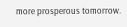more prosperous tomorrow.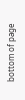bottom of page